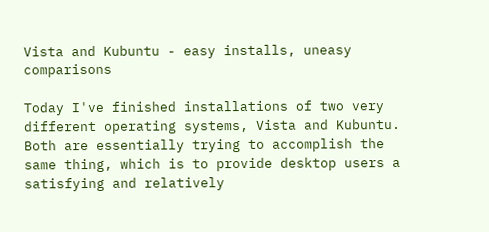Vista and Kubuntu - easy installs, uneasy comparisons

Today I've finished installations of two very different operating systems, Vista and Kubuntu. Both are essentially trying to accomplish the same thing, which is to provide desktop users a satisfying and relatively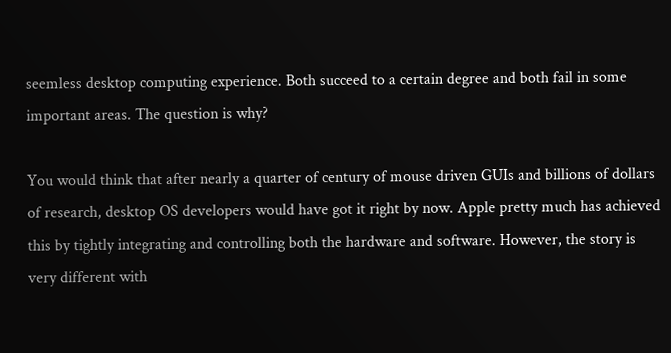seemless desktop computing experience. Both succeed to a certain degree and both fail in some important areas. The question is why?

You would think that after nearly a quarter of century of mouse driven GUIs and billions of dollars of research, desktop OS developers would have got it right by now. Apple pretty much has achieved this by tightly integrating and controlling both the hardware and software. However, the story is very different with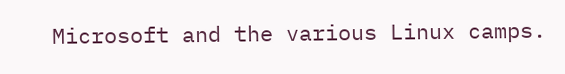Microsoft and the various Linux camps.